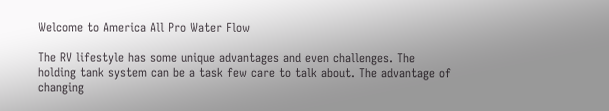Welcome to America All Pro Water Flow

The RV lifestyle has some unique advantages and even challenges. The holding tank system can be a task few care to talk about. The advantage of changing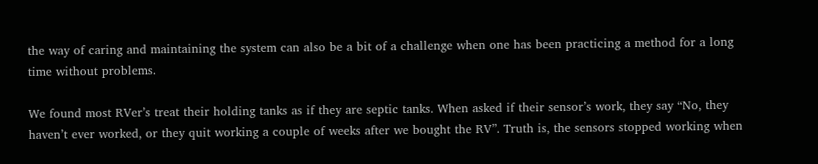the way of caring and maintaining the system can also be a bit of a challenge when one has been practicing a method for a long time without problems.

We found most RVer’s treat their holding tanks as if they are septic tanks. When asked if their sensor’s work, they say “No, they haven’t ever worked, or they quit working a couple of weeks after we bought the RV”. Truth is, the sensors stopped working when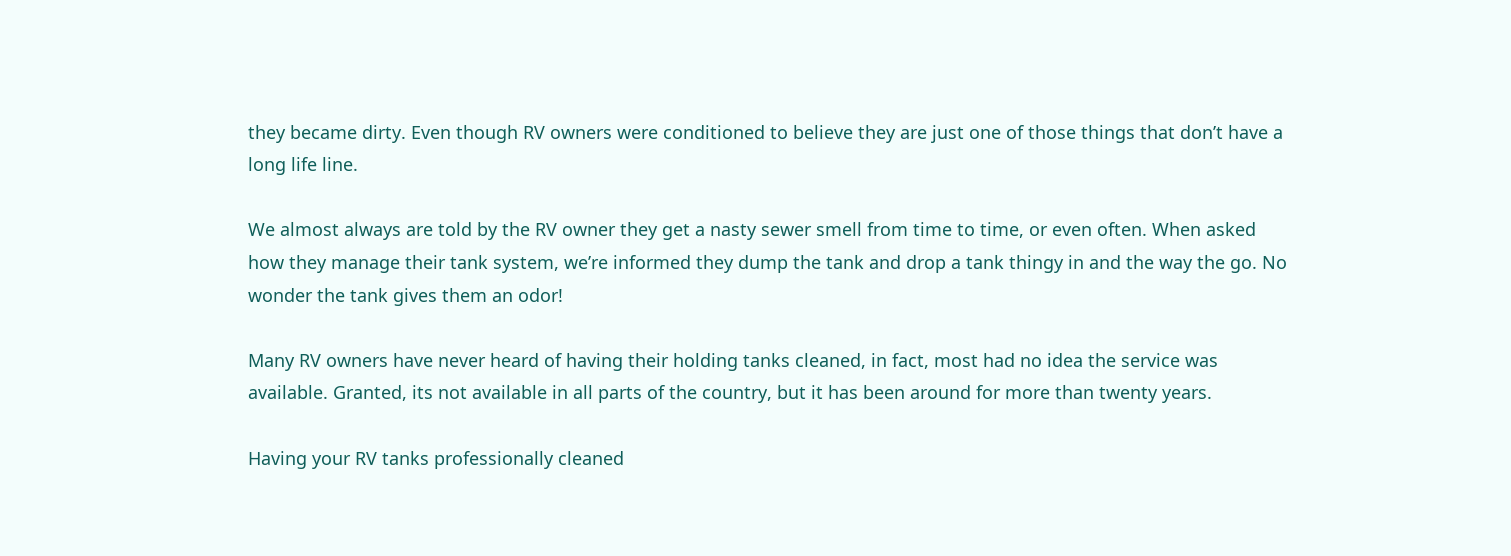they became dirty. Even though RV owners were conditioned to believe they are just one of those things that don’t have a long life line.

We almost always are told by the RV owner they get a nasty sewer smell from time to time, or even often. When asked how they manage their tank system, we’re informed they dump the tank and drop a tank thingy in and the way the go. No wonder the tank gives them an odor!

Many RV owners have never heard of having their holding tanks cleaned, in fact, most had no idea the service was available. Granted, its not available in all parts of the country, but it has been around for more than twenty years.

Having your RV tanks professionally cleaned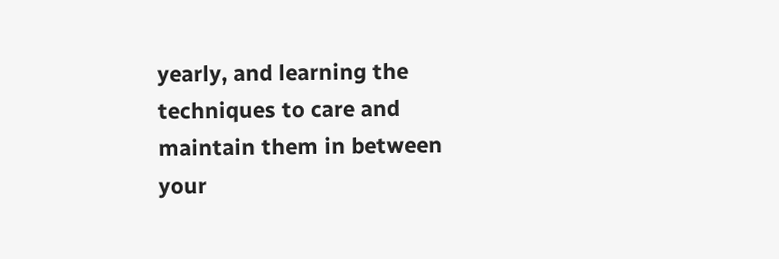yearly, and learning the techniques to care and maintain them in between your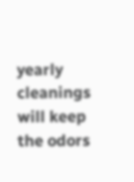yearly cleanings will keep the odors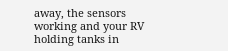away, the sensors working and your RV holding tanks in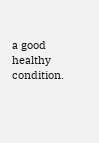a good healthy condition.